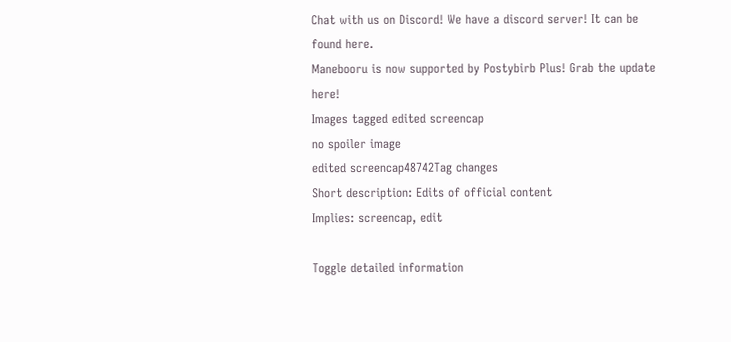Chat with us on Discord! We have a discord server! It can be found here.
Manebooru is now supported by Postybirb Plus! Grab the update here!
Images tagged edited screencap
no spoiler image
edited screencap48742Tag changes
Short description: Edits of official content
Implies: screencap, edit

Toggle detailed information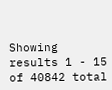Showing results 1 - 15 of 40842 total